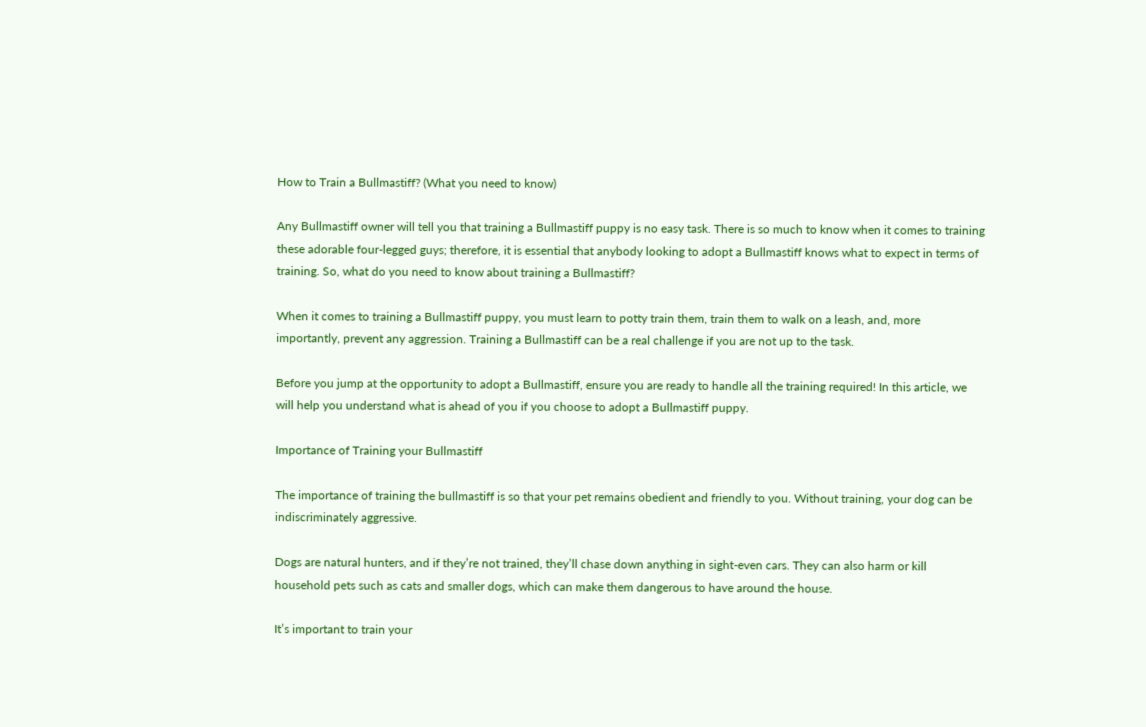How to Train a Bullmastiff? (What you need to know)

Any Bullmastiff owner will tell you that training a Bullmastiff puppy is no easy task. There is so much to know when it comes to training these adorable four-legged guys; therefore, it is essential that anybody looking to adopt a Bullmastiff knows what to expect in terms of training. So, what do you need to know about training a Bullmastiff?

When it comes to training a Bullmastiff puppy, you must learn to potty train them, train them to walk on a leash, and, more importantly, prevent any aggression. Training a Bullmastiff can be a real challenge if you are not up to the task.

Before you jump at the opportunity to adopt a Bullmastiff, ensure you are ready to handle all the training required! In this article, we will help you understand what is ahead of you if you choose to adopt a Bullmastiff puppy.

Importance of Training your Bullmastiff

The importance of training the bullmastiff is so that your pet remains obedient and friendly to you. Without training, your dog can be indiscriminately aggressive.

Dogs are natural hunters, and if they’re not trained, they’ll chase down anything in sight-even cars. They can also harm or kill household pets such as cats and smaller dogs, which can make them dangerous to have around the house.

It’s important to train your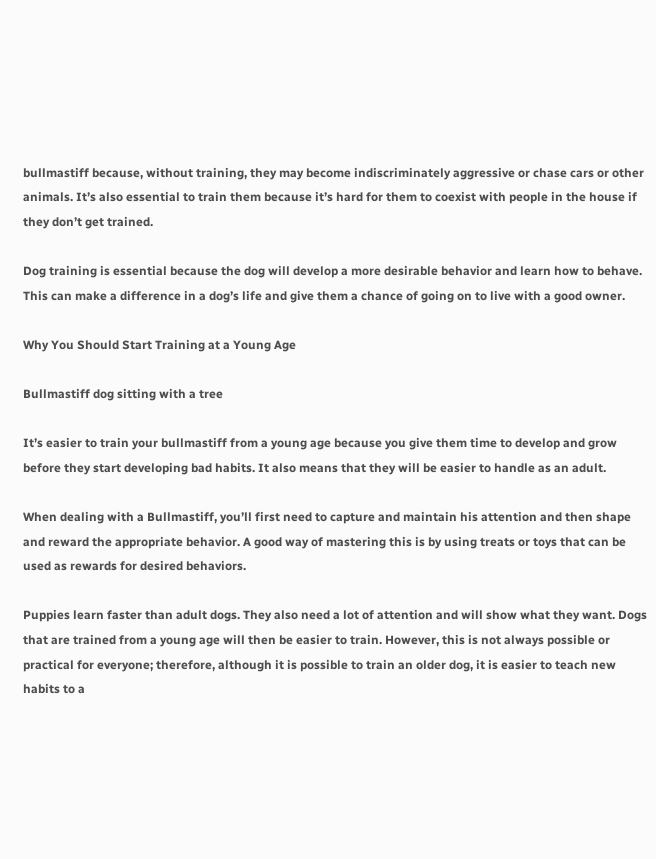bullmastiff because, without training, they may become indiscriminately aggressive or chase cars or other animals. It’s also essential to train them because it’s hard for them to coexist with people in the house if they don’t get trained.

Dog training is essential because the dog will develop a more desirable behavior and learn how to behave. This can make a difference in a dog’s life and give them a chance of going on to live with a good owner.

Why You Should Start Training at a Young Age

Bullmastiff dog sitting with a tree

It’s easier to train your bullmastiff from a young age because you give them time to develop and grow before they start developing bad habits. It also means that they will be easier to handle as an adult.

When dealing with a Bullmastiff, you’ll first need to capture and maintain his attention and then shape and reward the appropriate behavior. A good way of mastering this is by using treats or toys that can be used as rewards for desired behaviors.

Puppies learn faster than adult dogs. They also need a lot of attention and will show what they want. Dogs that are trained from a young age will then be easier to train. However, this is not always possible or practical for everyone; therefore, although it is possible to train an older dog, it is easier to teach new habits to a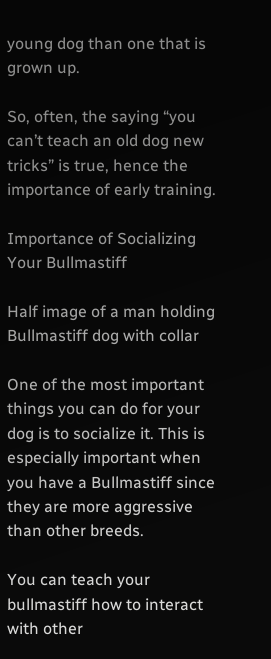young dog than one that is grown up.

So, often, the saying “you can’t teach an old dog new tricks” is true, hence the importance of early training.

Importance of Socializing Your Bullmastiff

Half image of a man holding Bullmastiff dog with collar

One of the most important things you can do for your dog is to socialize it. This is especially important when you have a Bullmastiff since they are more aggressive than other breeds.

You can teach your bullmastiff how to interact with other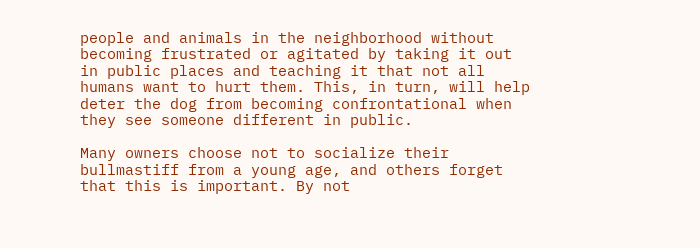people and animals in the neighborhood without becoming frustrated or agitated by taking it out in public places and teaching it that not all humans want to hurt them. This, in turn, will help deter the dog from becoming confrontational when they see someone different in public.

Many owners choose not to socialize their bullmastiff from a young age, and others forget that this is important. By not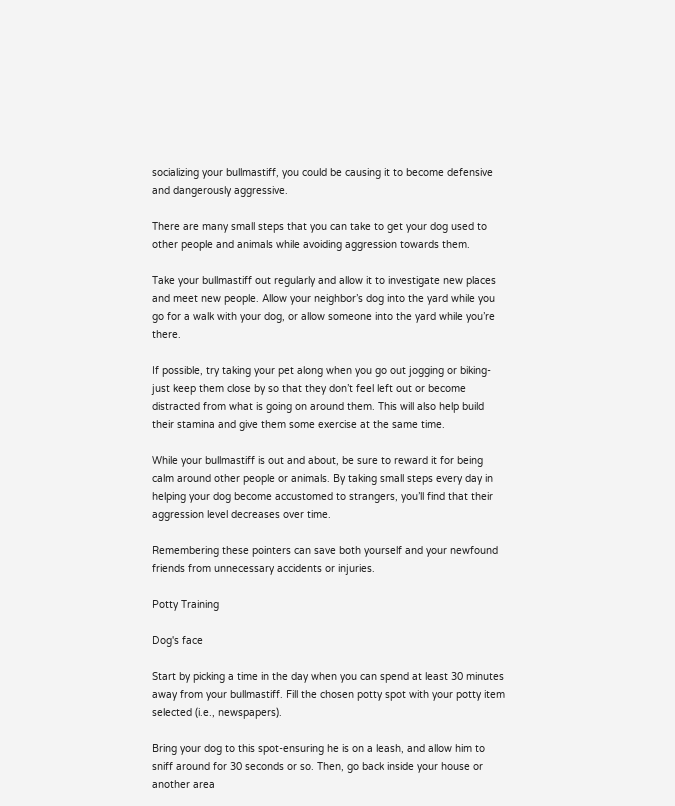socializing your bullmastiff, you could be causing it to become defensive and dangerously aggressive.

There are many small steps that you can take to get your dog used to other people and animals while avoiding aggression towards them.

Take your bullmastiff out regularly and allow it to investigate new places and meet new people. Allow your neighbor’s dog into the yard while you go for a walk with your dog, or allow someone into the yard while you’re there.

If possible, try taking your pet along when you go out jogging or biking-just keep them close by so that they don’t feel left out or become distracted from what is going on around them. This will also help build their stamina and give them some exercise at the same time.

While your bullmastiff is out and about, be sure to reward it for being calm around other people or animals. By taking small steps every day in helping your dog become accustomed to strangers, you’ll find that their aggression level decreases over time.

Remembering these pointers can save both yourself and your newfound friends from unnecessary accidents or injuries.

Potty Training

Dog's face

Start by picking a time in the day when you can spend at least 30 minutes away from your bullmastiff. Fill the chosen potty spot with your potty item selected (i.e., newspapers).

Bring your dog to this spot-ensuring he is on a leash, and allow him to sniff around for 30 seconds or so. Then, go back inside your house or another area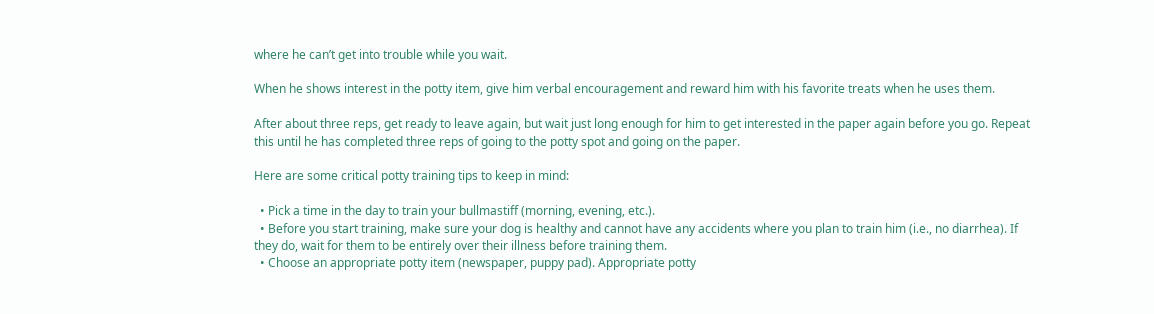where he can’t get into trouble while you wait.

When he shows interest in the potty item, give him verbal encouragement and reward him with his favorite treats when he uses them.

After about three reps, get ready to leave again, but wait just long enough for him to get interested in the paper again before you go. Repeat this until he has completed three reps of going to the potty spot and going on the paper.

Here are some critical potty training tips to keep in mind:

  • Pick a time in the day to train your bullmastiff (morning, evening, etc.).
  • Before you start training, make sure your dog is healthy and cannot have any accidents where you plan to train him (i.e., no diarrhea). If they do, wait for them to be entirely over their illness before training them.
  • Choose an appropriate potty item (newspaper, puppy pad). Appropriate potty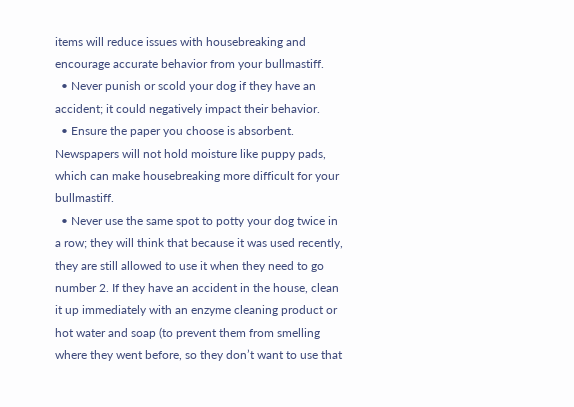items will reduce issues with housebreaking and encourage accurate behavior from your bullmastiff.
  • Never punish or scold your dog if they have an accident; it could negatively impact their behavior.
  • Ensure the paper you choose is absorbent. Newspapers will not hold moisture like puppy pads, which can make housebreaking more difficult for your bullmastiff.
  • Never use the same spot to potty your dog twice in a row; they will think that because it was used recently, they are still allowed to use it when they need to go number 2. If they have an accident in the house, clean it up immediately with an enzyme cleaning product or hot water and soap (to prevent them from smelling where they went before, so they don’t want to use that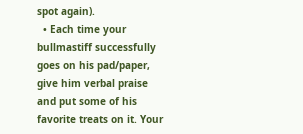spot again).
  • Each time your bullmastiff successfully goes on his pad/paper, give him verbal praise and put some of his favorite treats on it. Your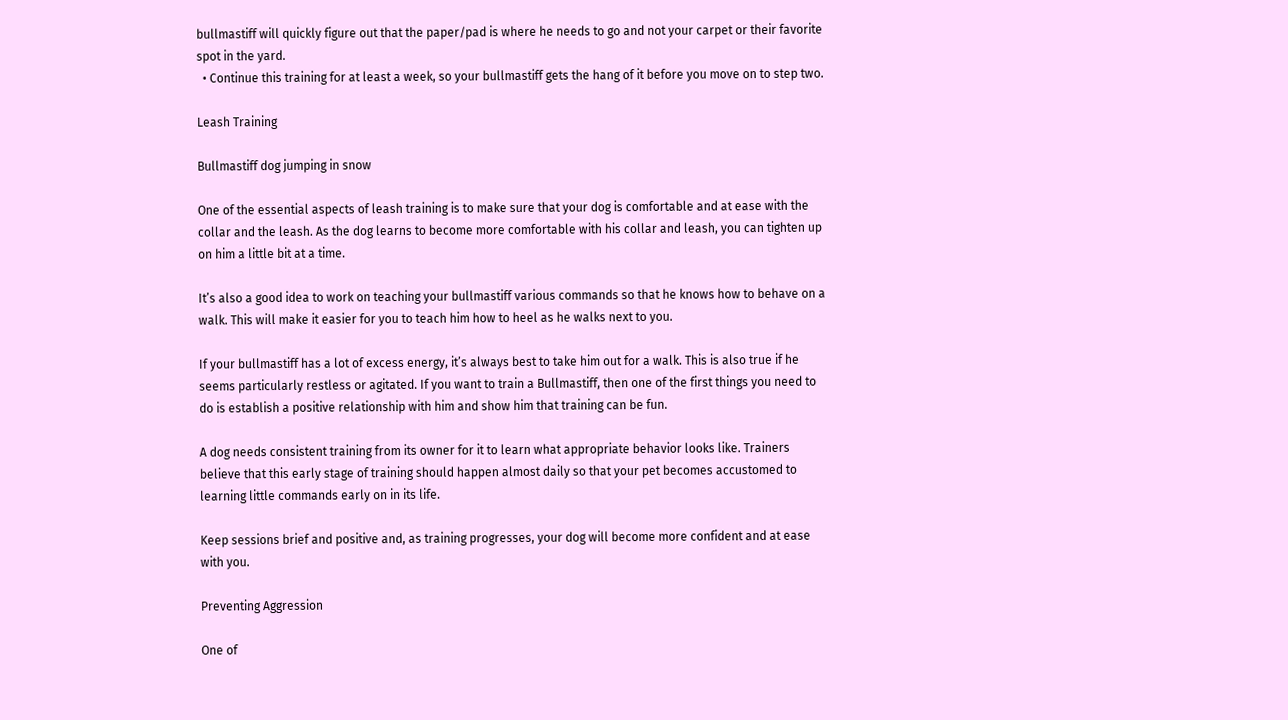bullmastiff will quickly figure out that the paper/pad is where he needs to go and not your carpet or their favorite spot in the yard.
  • Continue this training for at least a week, so your bullmastiff gets the hang of it before you move on to step two.

Leash Training

Bullmastiff dog jumping in snow

One of the essential aspects of leash training is to make sure that your dog is comfortable and at ease with the collar and the leash. As the dog learns to become more comfortable with his collar and leash, you can tighten up on him a little bit at a time.

It’s also a good idea to work on teaching your bullmastiff various commands so that he knows how to behave on a walk. This will make it easier for you to teach him how to heel as he walks next to you.

If your bullmastiff has a lot of excess energy, it’s always best to take him out for a walk. This is also true if he seems particularly restless or agitated. If you want to train a Bullmastiff, then one of the first things you need to do is establish a positive relationship with him and show him that training can be fun.

A dog needs consistent training from its owner for it to learn what appropriate behavior looks like. Trainers believe that this early stage of training should happen almost daily so that your pet becomes accustomed to learning little commands early on in its life.

Keep sessions brief and positive and, as training progresses, your dog will become more confident and at ease with you.

Preventing Aggression

One of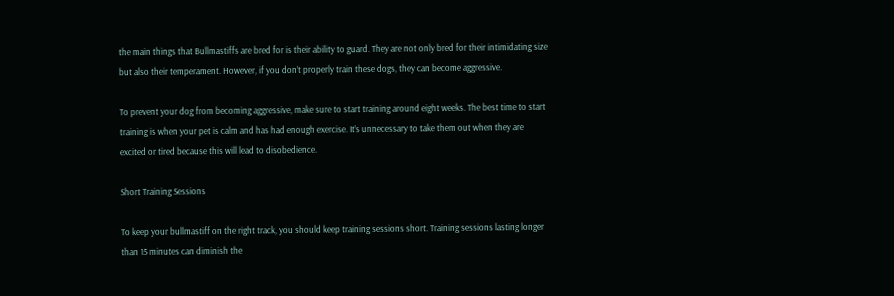the main things that Bullmastiffs are bred for is their ability to guard. They are not only bred for their intimidating size but also their temperament. However, if you don’t properly train these dogs, they can become aggressive.

To prevent your dog from becoming aggressive, make sure to start training around eight weeks. The best time to start training is when your pet is calm and has had enough exercise. It’s unnecessary to take them out when they are excited or tired because this will lead to disobedience.

Short Training Sessions

To keep your bullmastiff on the right track, you should keep training sessions short. Training sessions lasting longer than 15 minutes can diminish the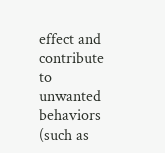effect and contribute to unwanted behaviors (such as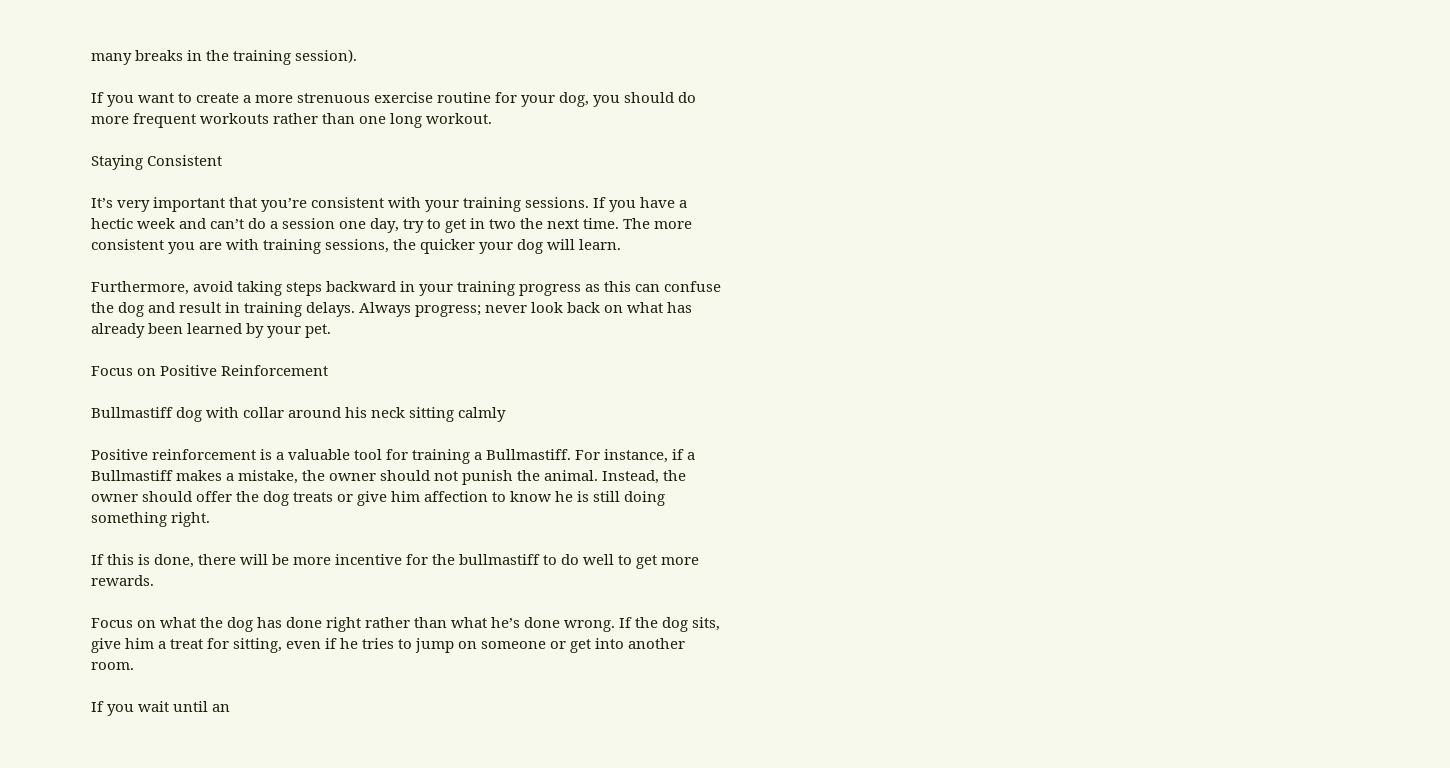many breaks in the training session).

If you want to create a more strenuous exercise routine for your dog, you should do more frequent workouts rather than one long workout.

Staying Consistent

It’s very important that you’re consistent with your training sessions. If you have a hectic week and can’t do a session one day, try to get in two the next time. The more consistent you are with training sessions, the quicker your dog will learn.

Furthermore, avoid taking steps backward in your training progress as this can confuse the dog and result in training delays. Always progress; never look back on what has already been learned by your pet.

Focus on Positive Reinforcement

Bullmastiff dog with collar around his neck sitting calmly

Positive reinforcement is a valuable tool for training a Bullmastiff. For instance, if a Bullmastiff makes a mistake, the owner should not punish the animal. Instead, the owner should offer the dog treats or give him affection to know he is still doing something right.

If this is done, there will be more incentive for the bullmastiff to do well to get more rewards.

Focus on what the dog has done right rather than what he’s done wrong. If the dog sits, give him a treat for sitting, even if he tries to jump on someone or get into another room.

If you wait until an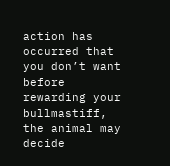action has occurred that you don’t want before rewarding your bullmastiff, the animal may decide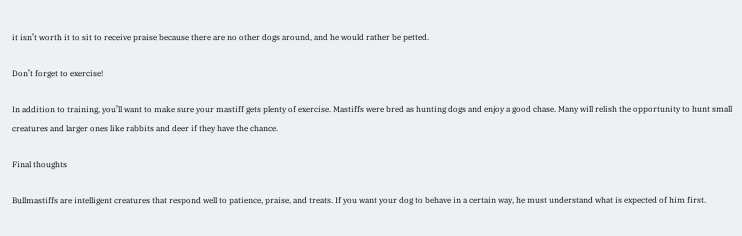it isn’t worth it to sit to receive praise because there are no other dogs around, and he would rather be petted.

Don’t forget to exercise!

In addition to training, you’ll want to make sure your mastiff gets plenty of exercise. Mastiffs were bred as hunting dogs and enjoy a good chase. Many will relish the opportunity to hunt small creatures and larger ones like rabbits and deer if they have the chance.

Final thoughts

Bullmastiffs are intelligent creatures that respond well to patience, praise, and treats. If you want your dog to behave in a certain way, he must understand what is expected of him first.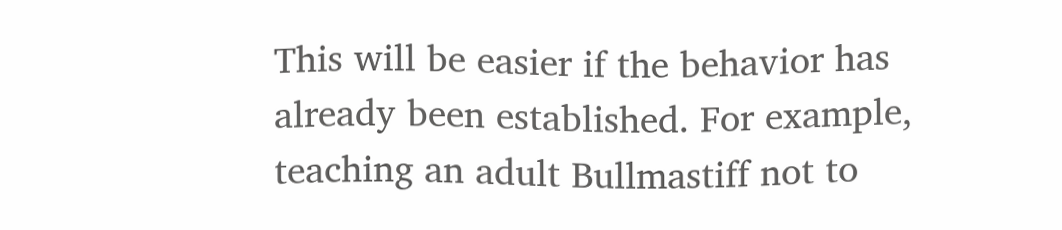This will be easier if the behavior has already been established. For example, teaching an adult Bullmastiff not to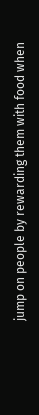jump on people by rewarding them with food when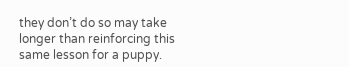they don’t do so may take longer than reinforcing this same lesson for a puppy.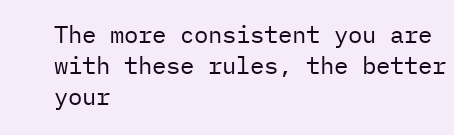The more consistent you are with these rules, the better your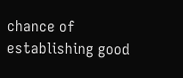chance of establishing good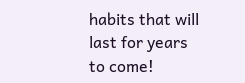habits that will last for years to come!